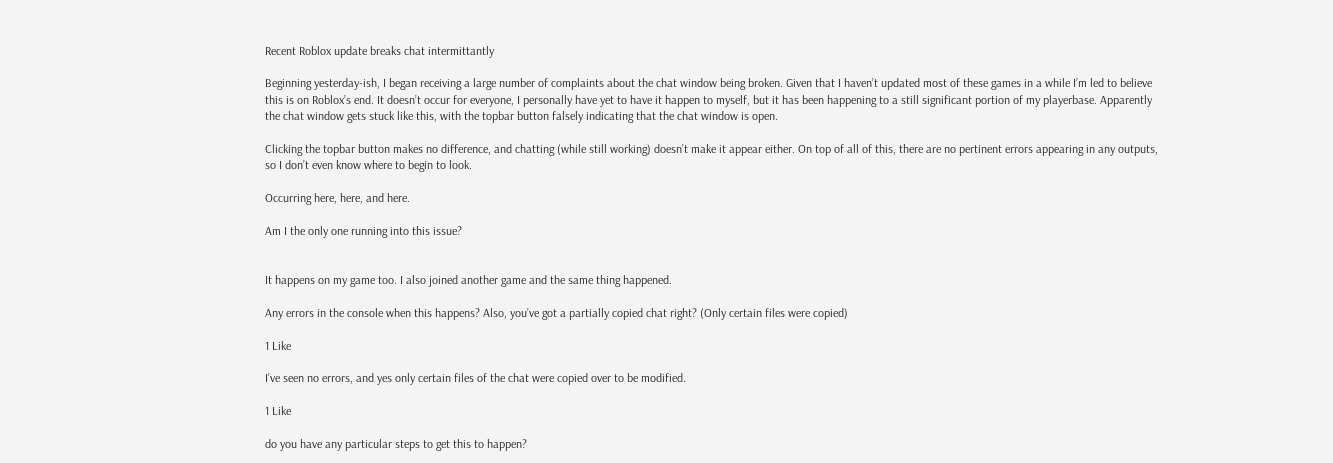Recent Roblox update breaks chat intermittantly

Beginning yesterday-ish, I began receiving a large number of complaints about the chat window being broken. Given that I haven’t updated most of these games in a while I’m led to believe this is on Roblox’s end. It doesn’t occur for everyone, I personally have yet to have it happen to myself, but it has been happening to a still significant portion of my playerbase. Apparently the chat window gets stuck like this, with the topbar button falsely indicating that the chat window is open.

Clicking the topbar button makes no difference, and chatting (while still working) doesn’t make it appear either. On top of all of this, there are no pertinent errors appearing in any outputs, so I don’t even know where to begin to look.

Occurring here, here, and here.

Am I the only one running into this issue?


It happens on my game too. I also joined another game and the same thing happened.

Any errors in the console when this happens? Also, you’ve got a partially copied chat right? (Only certain files were copied)

1 Like

I’ve seen no errors, and yes only certain files of the chat were copied over to be modified.

1 Like

do you have any particular steps to get this to happen?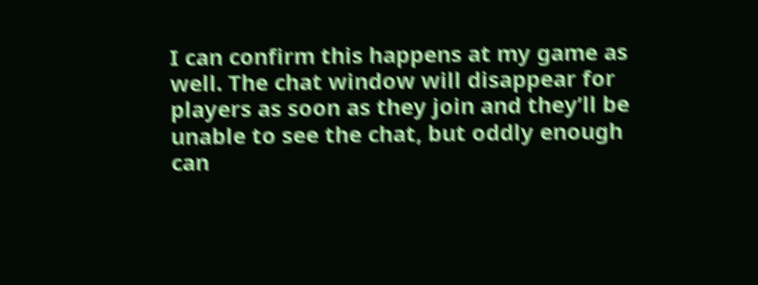I can confirm this happens at my game as well. The chat window will disappear for players as soon as they join and they’ll be unable to see the chat, but oddly enough can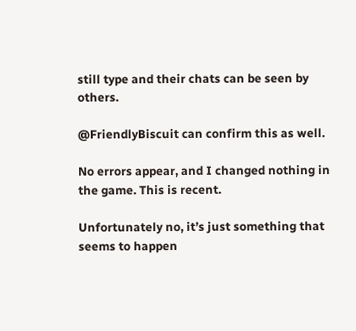still type and their chats can be seen by others.

@FriendlyBiscuit can confirm this as well.

No errors appear, and I changed nothing in the game. This is recent.

Unfortunately no, it’s just something that seems to happen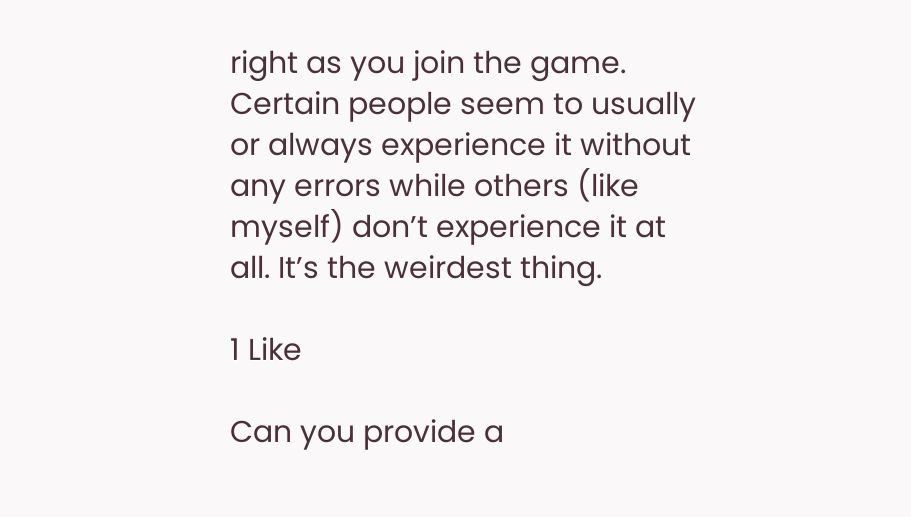right as you join the game. Certain people seem to usually or always experience it without any errors while others (like myself) don’t experience it at all. It’s the weirdest thing.

1 Like

Can you provide a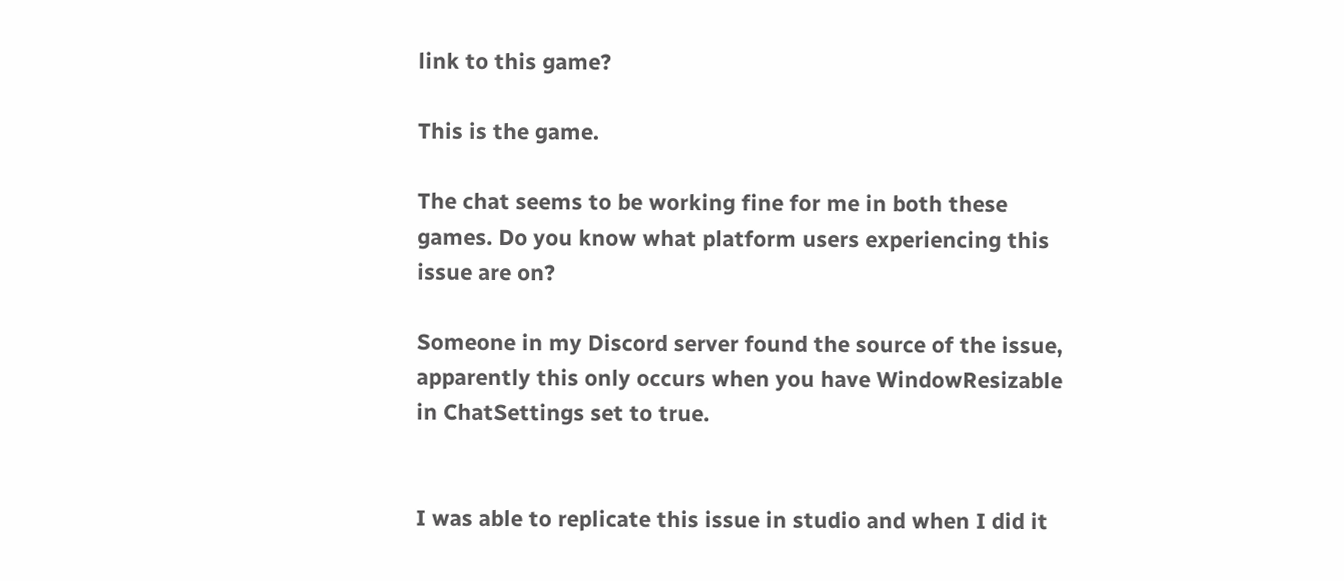link to this game?

This is the game.

The chat seems to be working fine for me in both these games. Do you know what platform users experiencing this issue are on?

Someone in my Discord server found the source of the issue, apparently this only occurs when you have WindowResizable in ChatSettings set to true.


I was able to replicate this issue in studio and when I did it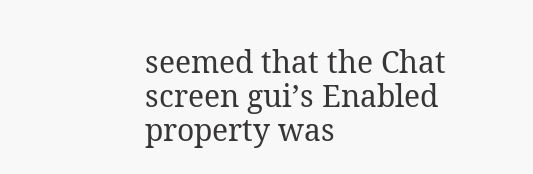seemed that the Chat screen gui’s Enabled property was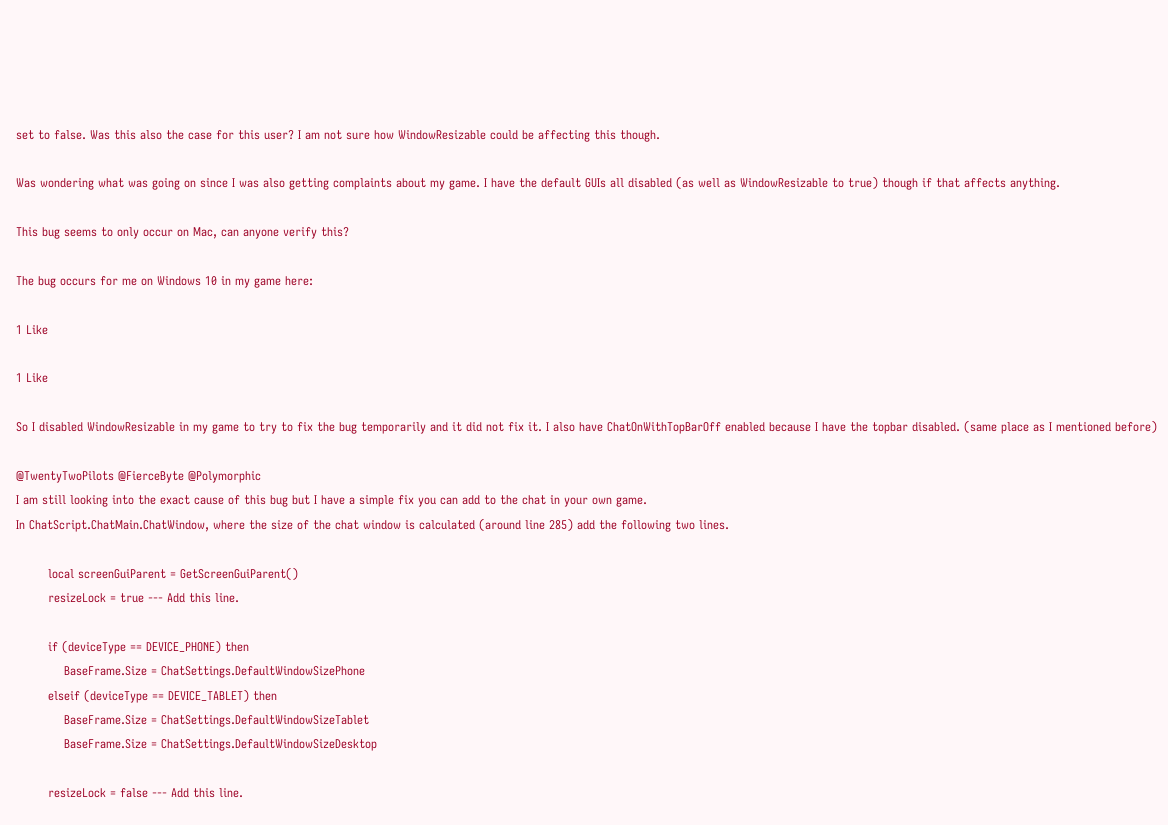set to false. Was this also the case for this user? I am not sure how WindowResizable could be affecting this though.

Was wondering what was going on since I was also getting complaints about my game. I have the default GUIs all disabled (as well as WindowResizable to true) though if that affects anything.

This bug seems to only occur on Mac, can anyone verify this?

The bug occurs for me on Windows 10 in my game here:

1 Like

1 Like

So I disabled WindowResizable in my game to try to fix the bug temporarily and it did not fix it. I also have ChatOnWithTopBarOff enabled because I have the topbar disabled. (same place as I mentioned before)

@TwentyTwoPilots @FierceByte @Polymorphic
I am still looking into the exact cause of this bug but I have a simple fix you can add to the chat in your own game.
In ChatScript.ChatMain.ChatWindow, where the size of the chat window is calculated (around line 285) add the following two lines.

        local screenGuiParent = GetScreenGuiParent()
        resizeLock = true --- Add this line.

        if (deviceType == DEVICE_PHONE) then
            BaseFrame.Size = ChatSettings.DefaultWindowSizePhone
        elseif (deviceType == DEVICE_TABLET) then
            BaseFrame.Size = ChatSettings.DefaultWindowSizeTablet
            BaseFrame.Size = ChatSettings.DefaultWindowSizeDesktop

        resizeLock = false --- Add this line.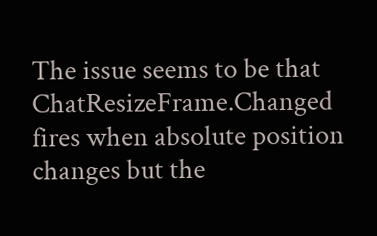The issue seems to be that ChatResizeFrame.Changed fires when absolute position changes but the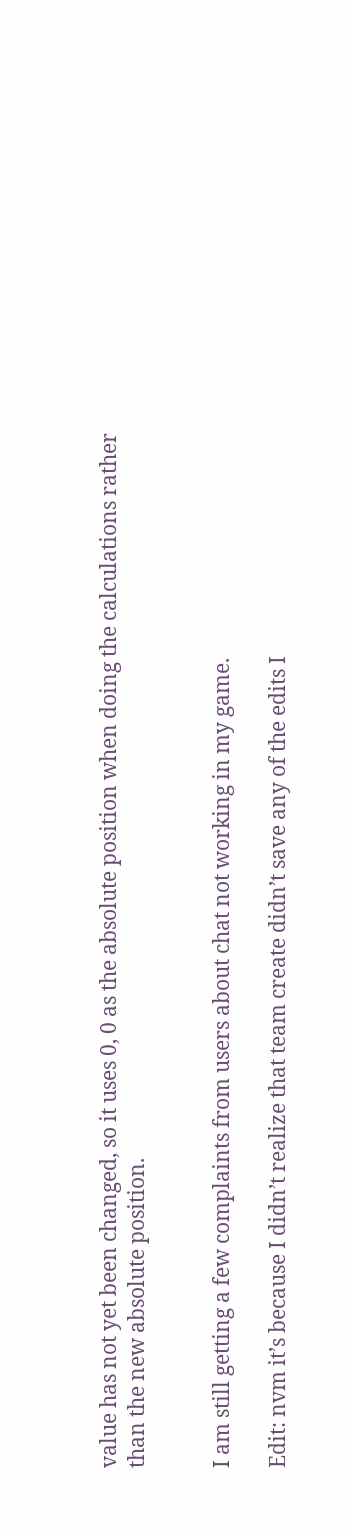value has not yet been changed, so it uses 0, 0 as the absolute position when doing the calculations rather than the new absolute position.


I am still getting a few complaints from users about chat not working in my game.

Edit: nvm it’s because I didn’t realize that team create didn’t save any of the edits I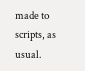made to scripts, as usual.